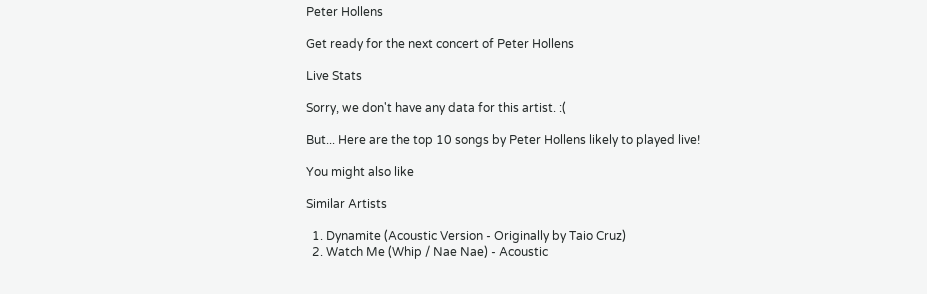Peter Hollens

Get ready for the next concert of Peter Hollens

Live Stats

Sorry, we don't have any data for this artist. :(

But... Here are the top 10 songs by Peter Hollens likely to played live!

You might also like

Similar Artists

  1. Dynamite (Acoustic Version - Originally by Taio Cruz)
  2. Watch Me (Whip / Nae Nae) - Acoustic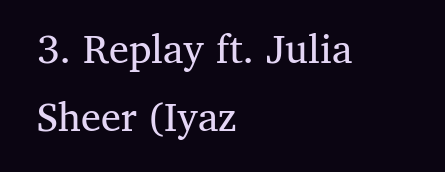3. Replay ft. Julia Sheer (Iyaz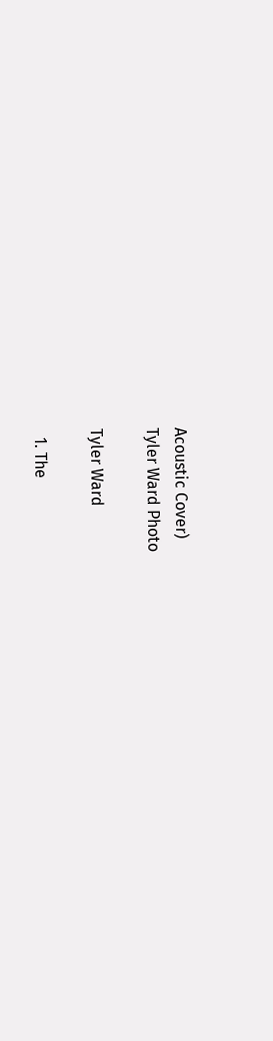Acoustic Cover)
Tyler Ward Photo

Tyler Ward

  1. The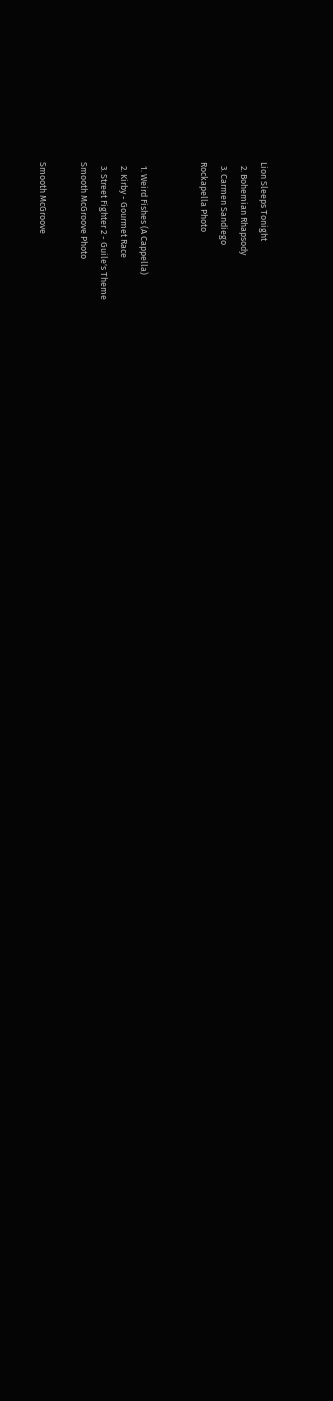Lion Sleeps Tonight
  2. Bohemian Rhapsody
  3. Carmen Sandiego
Rockapella Photo


  1. Weird Fishes (A Cappella)
  2. Kirby - Gourmet Race
  3. Street Fighter 2 - Guile's Theme
Smooth McGroove Photo

Smooth McGroove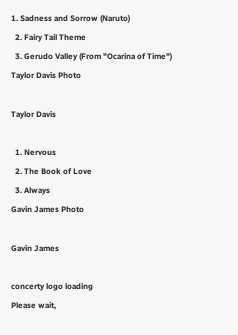1. Sadness and Sorrow (Naruto)
  2. Fairy Tail Theme
  3. Gerudo Valley (From "Ocarina of Time")
Taylor Davis Photo

Taylor Davis

  1. Nervous
  2. The Book of Love
  3. Always
Gavin James Photo

Gavin James

concerty logo loading
Please wait,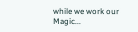while we work our Magic...